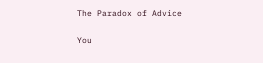The Paradox of Advice

You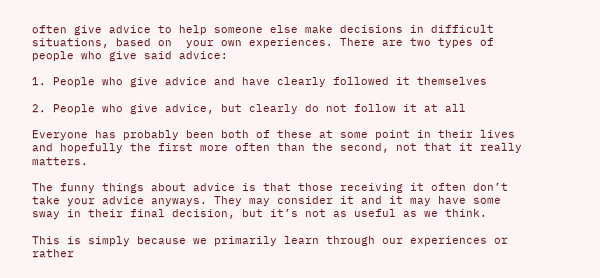often give advice to help someone else make decisions in difficult situations, based on  your own experiences. There are two types of people who give said advice:

1. People who give advice and have clearly followed it themselves

2. People who give advice, but clearly do not follow it at all

Everyone has probably been both of these at some point in their lives and hopefully the first more often than the second, not that it really matters.

The funny things about advice is that those receiving it often don’t take your advice anyways. They may consider it and it may have some sway in their final decision, but it’s not as useful as we think.

This is simply because we primarily learn through our experiences or rather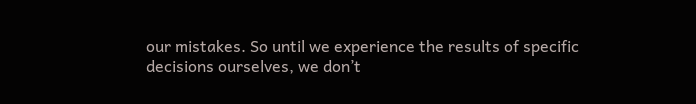our mistakes. So until we experience the results of specific decisions ourselves, we don’t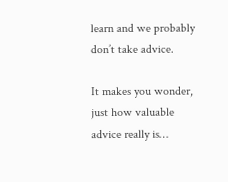learn and we probably don’t take advice.

It makes you wonder, just how valuable advice really is…